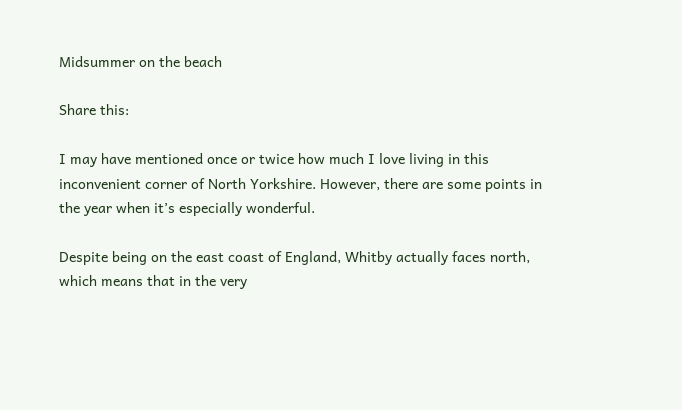Midsummer on the beach

Share this:

I may have mentioned once or twice how much I love living in this inconvenient corner of North Yorkshire. However, there are some points in the year when it’s especially wonderful.

Despite being on the east coast of England, Whitby actually faces north, which means that in the very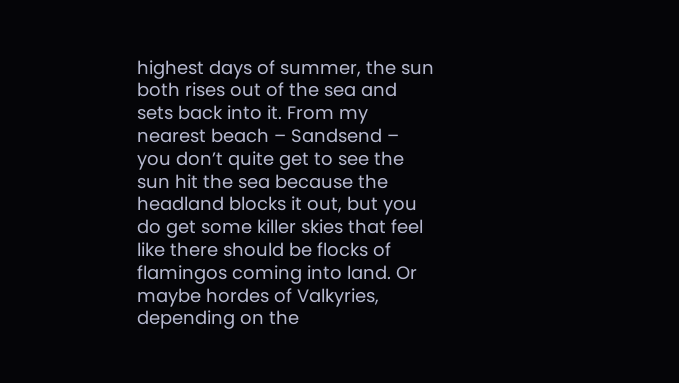highest days of summer, the sun both rises out of the sea and sets back into it. From my nearest beach – Sandsend – you don’t quite get to see the sun hit the sea because the headland blocks it out, but you do get some killer skies that feel like there should be flocks of flamingos coming into land. Or maybe hordes of Valkyries, depending on the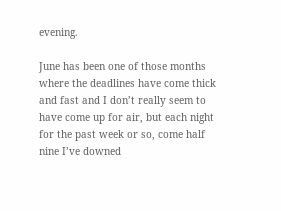evening.

June has been one of those months where the deadlines have come thick and fast and I don’t really seem to have come up for air, but each night for the past week or so, come half nine I’ve downed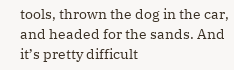tools, thrown the dog in the car, and headed for the sands. And it’s pretty difficult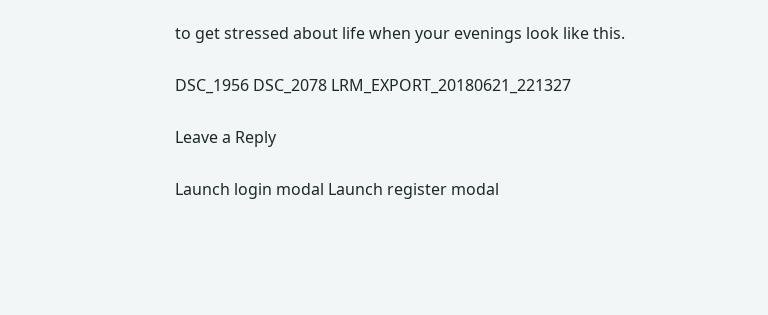to get stressed about life when your evenings look like this.

DSC_1956 DSC_2078 LRM_EXPORT_20180621_221327

Leave a Reply

Launch login modal Launch register modal